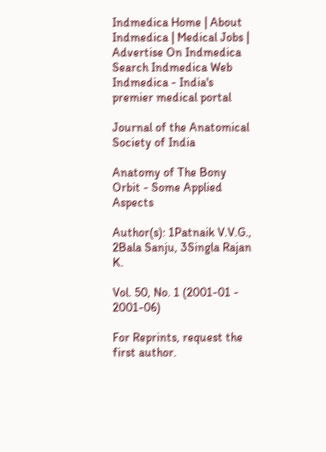Indmedica Home | About Indmedica | Medical Jobs | Advertise On Indmedica
Search Indmedica Web
Indmedica - India's premier medical portal

Journal of the Anatomical Society of India

Anatomy of The Bony Orbit - Some Applied Aspects

Author(s): 1Patnaik V.V.G., 2Bala Sanju, 3Singla Rajan K.

Vol. 50, No. 1 (2001-01 - 2001-06)

For Reprints, request the first author.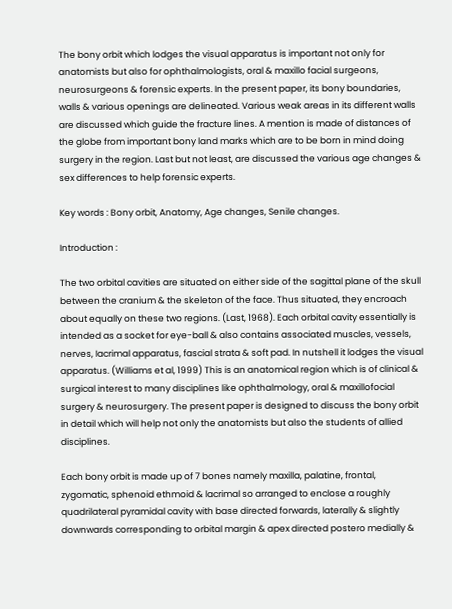The bony orbit which lodges the visual apparatus is important not only for anatomists but also for ophthalmologists, oral & maxillo facial surgeons, neurosurgeons & forensic experts. In the present paper, its bony boundaries, walls & various openings are delineated. Various weak areas in its different walls are discussed which guide the fracture lines. A mention is made of distances of the globe from important bony land marks which are to be born in mind doing surgery in the region. Last but not least, are discussed the various age changes & sex differences to help forensic experts.

Key words : Bony orbit, Anatomy, Age changes, Senile changes.

Introduction :

The two orbital cavities are situated on either side of the sagittal plane of the skull between the cranium & the skeleton of the face. Thus situated, they encroach about equally on these two regions. (Last, 1968). Each orbital cavity essentially is intended as a socket for eye-ball & also contains associated muscles, vessels, nerves, Iacrimal apparatus, fascial strata & soft pad. In nutshell it lodges the visual apparatus. (Williams et al, 1999) This is an anatomical region which is of clinical & surgical interest to many disciplines like ophthalmology, oral & maxillofocial surgery & neurosurgery. The present paper is designed to discuss the bony orbit in detail which will help not only the anatomists but also the students of allied disciplines.

Each bony orbit is made up of 7 bones namely maxilla, palatine, frontal, zygomatic, sphenoid ethmoid & lacrimal so arranged to enclose a roughly quadrilateral pyramidal cavity with base directed forwards, laterally & slightly downwards corresponding to orbital margin & apex directed postero medially &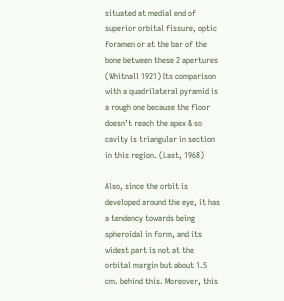situated at medial end of superior orbital fissure, optic foramen or at the bar of the bone between these 2 apertures (Whitnall 1921) Its comparison with a quadrilateral pyramid is a rough one because the floor doesn’t reach the apex & so cavity is triangular in section in this region. (Last, 1968)

Also, since the orbit is developed around the eye, it has a tendency towards being spheroidal in form, and its widest part is not at the orbital margin but about 1.5 cm. behind this. Moreover, this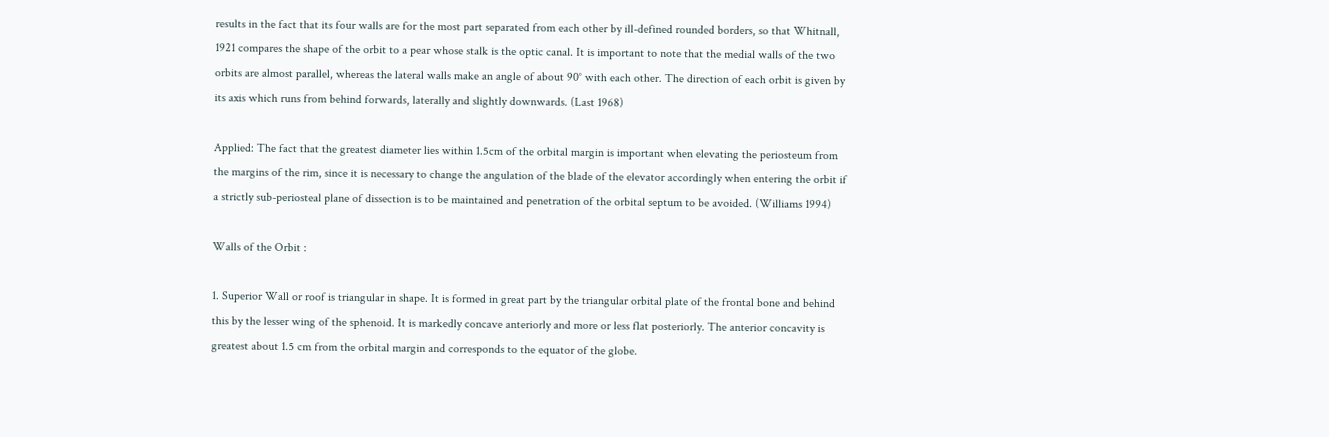results in the fact that its four walls are for the most part separated from each other by ill-defined rounded borders, so that Whitnall, 1921 compares the shape of the orbit to a pear whose stalk is the optic canal. It is important to note that the medial walls of the two orbits are almost parallel, whereas the lateral walls make an angle of about 90° with each other. The direction of each orbit is given by its axis which runs from behind forwards, laterally and slightly downwards. (Last 1968)

Applied: The fact that the greatest diameter lies within 1.5cm of the orbital margin is important when elevating the periosteum from the margins of the rim, since it is necessary to change the angulation of the blade of the elevator accordingly when entering the orbit if a strictly sub-periosteal plane of dissection is to be maintained and penetration of the orbital septum to be avoided. (Williams 1994)

Walls of the Orbit :

1. Superior Wall or roof is triangular in shape. It is formed in great part by the triangular orbital plate of the frontal bone and behind this by the lesser wing of the sphenoid. It is markedly concave anteriorly and more or less flat posteriorly. The anterior concavity is greatest about 1.5 cm from the orbital margin and corresponds to the equator of the globe.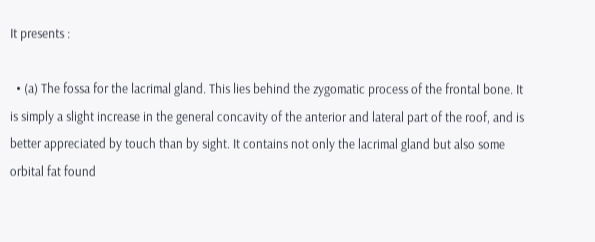It presents :

  • (a) The fossa for the lacrimal gland. This lies behind the zygomatic process of the frontal bone. It is simply a slight increase in the general concavity of the anterior and lateral part of the roof, and is better appreciated by touch than by sight. It contains not only the lacrimal gland but also some orbital fat found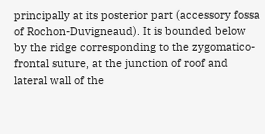principally at its posterior part (accessory fossa of Rochon-Duvigneaud). It is bounded below by the ridge corresponding to the zygomatico-frontal suture, at the junction of roof and lateral wall of the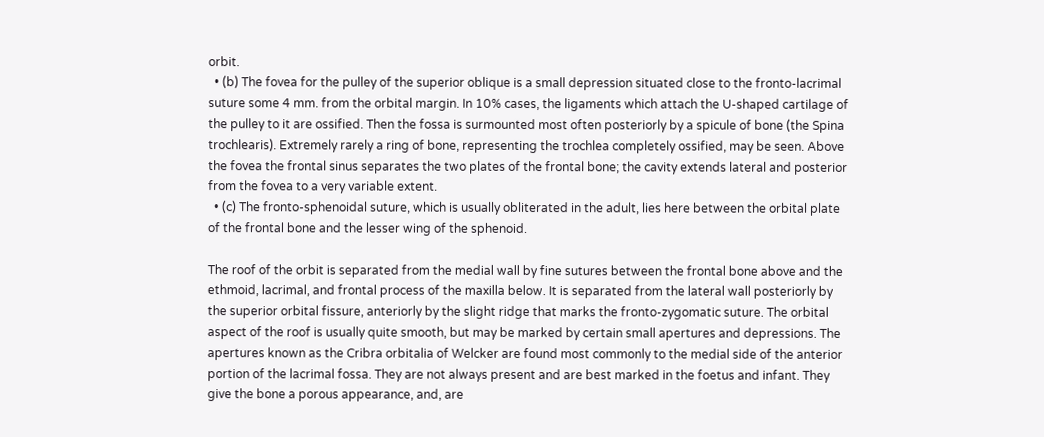orbit.
  • (b) The fovea for the pulley of the superior oblique is a small depression situated close to the fronto-lacrimal suture some 4 mm. from the orbital margin. In 10% cases, the ligaments which attach the U-shaped cartilage of the pulley to it are ossified. Then the fossa is surmounted most often posteriorly by a spicule of bone (the Spina trochlearis). Extremely rarely a ring of bone, representing the trochlea completely ossified, may be seen. Above the fovea the frontal sinus separates the two plates of the frontal bone; the cavity extends lateral and posterior from the fovea to a very variable extent.
  • (c) The fronto-sphenoidal suture, which is usually obliterated in the adult, lies here between the orbital plate of the frontal bone and the lesser wing of the sphenoid.

The roof of the orbit is separated from the medial wall by fine sutures between the frontal bone above and the ethmoid, lacrimal, and frontal process of the maxilla below. It is separated from the lateral wall posteriorly by the superior orbital fissure, anteriorly by the slight ridge that marks the fronto-zygomatic suture. The orbital aspect of the roof is usually quite smooth, but may be marked by certain small apertures and depressions. The apertures known as the Cribra orbitalia of Welcker are found most commonly to the medial side of the anterior portion of the lacrimal fossa. They are not always present and are best marked in the foetus and infant. They give the bone a porous appearance, and, are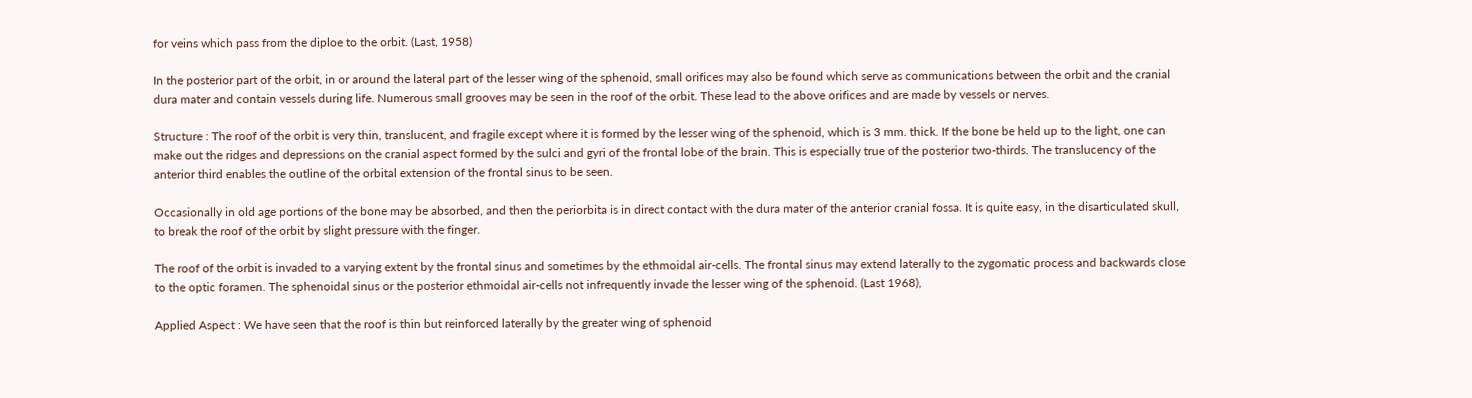for veins which pass from the diploe to the orbit. (Last, 1958)

In the posterior part of the orbit, in or around the lateral part of the lesser wing of the sphenoid, small orifices may also be found which serve as communications between the orbit and the cranial dura mater and contain vessels during life. Numerous small grooves may be seen in the roof of the orbit. These lead to the above orifices and are made by vessels or nerves.

Structure : The roof of the orbit is very thin, translucent, and fragile except where it is formed by the lesser wing of the sphenoid, which is 3 mm. thick. If the bone be held up to the light, one can make out the ridges and depressions on the cranial aspect formed by the sulci and gyri of the frontal lobe of the brain. This is especially true of the posterior two-thirds. The translucency of the anterior third enables the outline of the orbital extension of the frontal sinus to be seen.

Occasionally in old age portions of the bone may be absorbed, and then the periorbita is in direct contact with the dura mater of the anterior cranial fossa. It is quite easy, in the disarticulated skull, to break the roof of the orbit by slight pressure with the finger.

The roof of the orbit is invaded to a varying extent by the frontal sinus and sometimes by the ethmoidal air-cells. The frontal sinus may extend laterally to the zygomatic process and backwards close to the optic foramen. The sphenoidal sinus or the posterior ethmoidal air-cells not infrequently invade the lesser wing of the sphenoid. (Last 1968),

Applied Aspect : We have seen that the roof is thin but reinforced laterally by the greater wing of sphenoid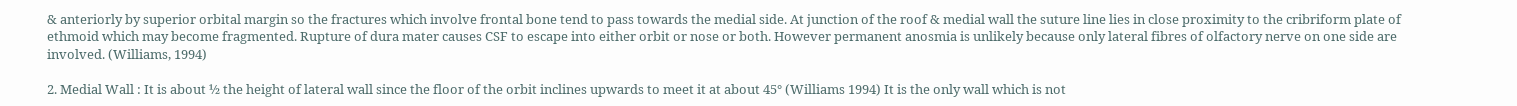& anteriorly by superior orbital margin so the fractures which involve frontal bone tend to pass towards the medial side. At junction of the roof & medial wall the suture line lies in close proximity to the cribriform plate of ethmoid which may become fragmented. Rupture of dura mater causes CSF to escape into either orbit or nose or both. However permanent anosmia is unlikely because only lateral fibres of olfactory nerve on one side are involved. (Williams, 1994)

2. Medial Wall : It is about ½ the height of lateral wall since the floor of the orbit inclines upwards to meet it at about 45° (Williams 1994) It is the only wall which is not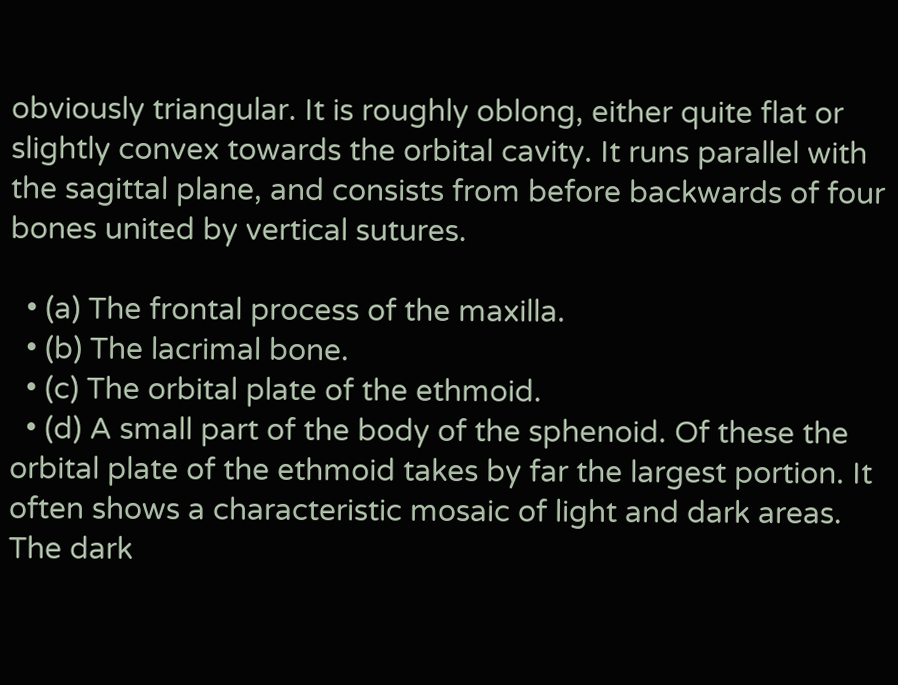obviously triangular. It is roughly oblong, either quite flat or slightly convex towards the orbital cavity. It runs parallel with the sagittal plane, and consists from before backwards of four bones united by vertical sutures.

  • (a) The frontal process of the maxilla.
  • (b) The lacrimal bone.
  • (c) The orbital plate of the ethmoid.
  • (d) A small part of the body of the sphenoid. Of these the orbital plate of the ethmoid takes by far the largest portion. It often shows a characteristic mosaic of light and dark areas. The dark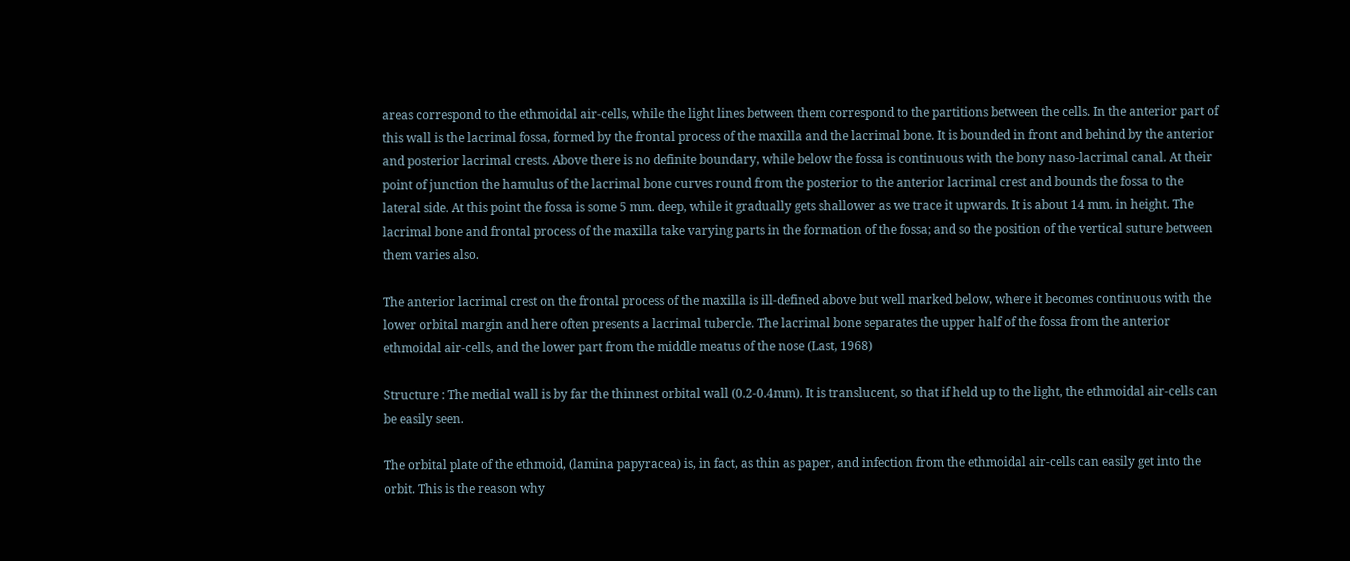areas correspond to the ethmoidal air-cells, while the light lines between them correspond to the partitions between the cells. In the anterior part of this wall is the lacrimal fossa, formed by the frontal process of the maxilla and the lacrimal bone. It is bounded in front and behind by the anterior and posterior lacrimal crests. Above there is no definite boundary, while below the fossa is continuous with the bony naso-lacrimal canal. At their point of junction the hamulus of the lacrimal bone curves round from the posterior to the anterior lacrimal crest and bounds the fossa to the lateral side. At this point the fossa is some 5 mm. deep, while it gradually gets shallower as we trace it upwards. It is about 14 mm. in height. The lacrimal bone and frontal process of the maxilla take varying parts in the formation of the fossa; and so the position of the vertical suture between them varies also.

The anterior lacrimal crest on the frontal process of the maxilla is ill-defined above but well marked below, where it becomes continuous with the lower orbital margin and here often presents a lacrimal tubercle. The lacrimal bone separates the upper half of the fossa from the anterior ethmoidal air-cells, and the lower part from the middle meatus of the nose (Last, 1968)

Structure : The medial wall is by far the thinnest orbital wall (0.2-0.4mm). It is translucent, so that if held up to the light, the ethmoidal air-cells can be easily seen.

The orbital plate of the ethmoid, (lamina papyracea) is, in fact, as thin as paper, and infection from the ethmoidal air-cells can easily get into the orbit. This is the reason why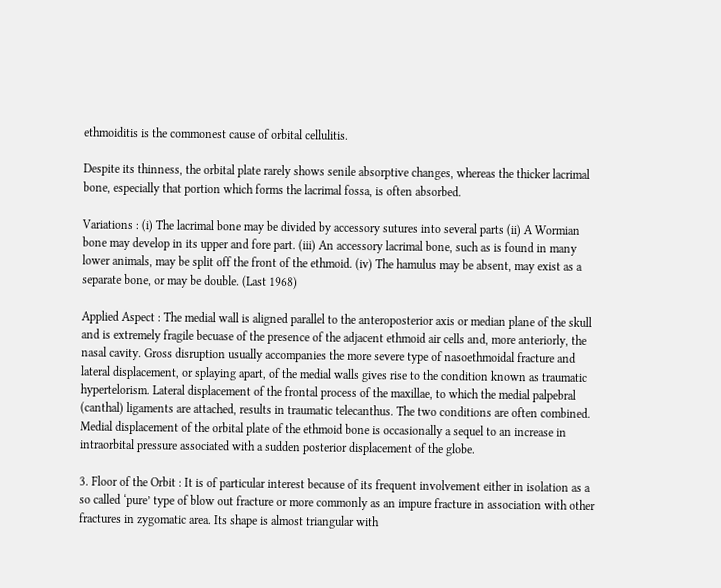ethmoiditis is the commonest cause of orbital cellulitis.

Despite its thinness, the orbital plate rarely shows senile absorptive changes, whereas the thicker lacrimal bone, especially that portion which forms the lacrimal fossa, is often absorbed.

Variations : (i) The lacrimal bone may be divided by accessory sutures into several parts (ii) A Wormian bone may develop in its upper and fore part. (iii) An accessory lacrimal bone, such as is found in many lower animals, may be split off the front of the ethmoid. (iv) The hamulus may be absent, may exist as a separate bone, or may be double. (Last 1968)

Applied Aspect : The medial wall is aligned parallel to the anteroposterior axis or median plane of the skull and is extremely fragile becuase of the presence of the adjacent ethmoid air cells and, more anteriorly, the nasal cavity. Gross disruption usually accompanies the more severe type of nasoethmoidal fracture and lateral displacement, or splaying apart, of the medial walls gives rise to the condition known as traumatic hypertelorism. Lateral displacement of the frontal process of the maxillae, to which the medial palpebral (canthal) ligaments are attached, results in traumatic telecanthus. The two conditions are often combined. Medial displacement of the orbital plate of the ethmoid bone is occasionally a sequel to an increase in intraorbital pressure associated with a sudden posterior displacement of the globe.

3. Floor of the Orbit : It is of particular interest because of its frequent involvement either in isolation as a so called ‘pure’ type of blow out fracture or more commonly as an impure fracture in association with other fractures in zygomatic area. Its shape is almost triangular with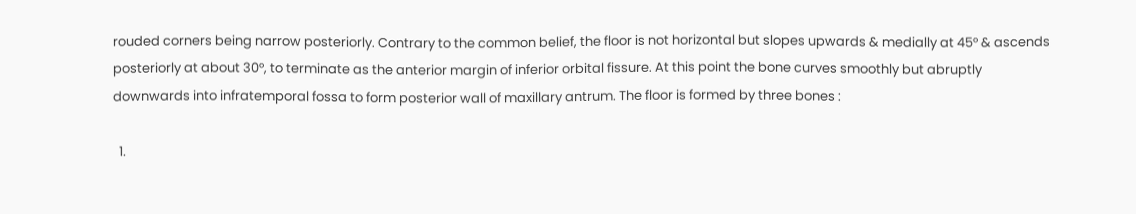rouded corners being narrow posteriorly. Contrary to the common belief, the floor is not horizontal but slopes upwards & medially at 45° & ascends posteriorly at about 30°, to terminate as the anterior margin of inferior orbital fissure. At this point the bone curves smoothly but abruptly downwards into infratemporal fossa to form posterior wall of maxillary antrum. The floor is formed by three bones :

  1.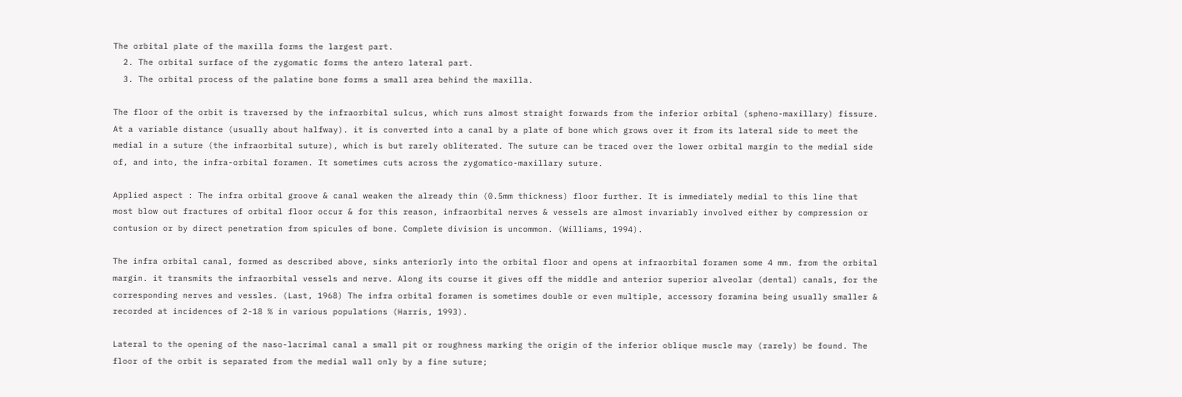The orbital plate of the maxilla forms the largest part.
  2. The orbital surface of the zygomatic forms the antero lateral part.
  3. The orbital process of the palatine bone forms a small area behind the maxilla.

The floor of the orbit is traversed by the infraorbital sulcus, which runs almost straight forwards from the inferior orbital (spheno-maxillary) fissure. At a variable distance (usually about halfway). it is converted into a canal by a plate of bone which grows over it from its lateral side to meet the medial in a suture (the infraorbital suture), which is but rarely obliterated. The suture can be traced over the lower orbital margin to the medial side of, and into, the infra-orbital foramen. It sometimes cuts across the zygomatico-maxillary suture.

Applied aspect : The infra orbital groove & canal weaken the already thin (0.5mm thickness) floor further. It is immediately medial to this line that most blow out fractures of orbital floor occur & for this reason, infraorbital nerves & vessels are almost invariably involved either by compression or contusion or by direct penetration from spicules of bone. Complete division is uncommon. (Williams, 1994).

The infra orbital canal, formed as described above, sinks anteriorly into the orbital floor and opens at infraorbital foramen some 4 mm. from the orbital margin. it transmits the infraorbital vessels and nerve. Along its course it gives off the middle and anterior superior alveolar (dental) canals, for the corresponding nerves and vessles. (Last, 1968) The infra orbital foramen is sometimes double or even multiple, accessory foramina being usually smaller & recorded at incidences of 2-18 % in various populations (Harris, 1993).

Lateral to the opening of the naso-lacrimal canal a small pit or roughness marking the origin of the inferior oblique muscle may (rarely) be found. The floor of the orbit is separated from the medial wall only by a fine suture;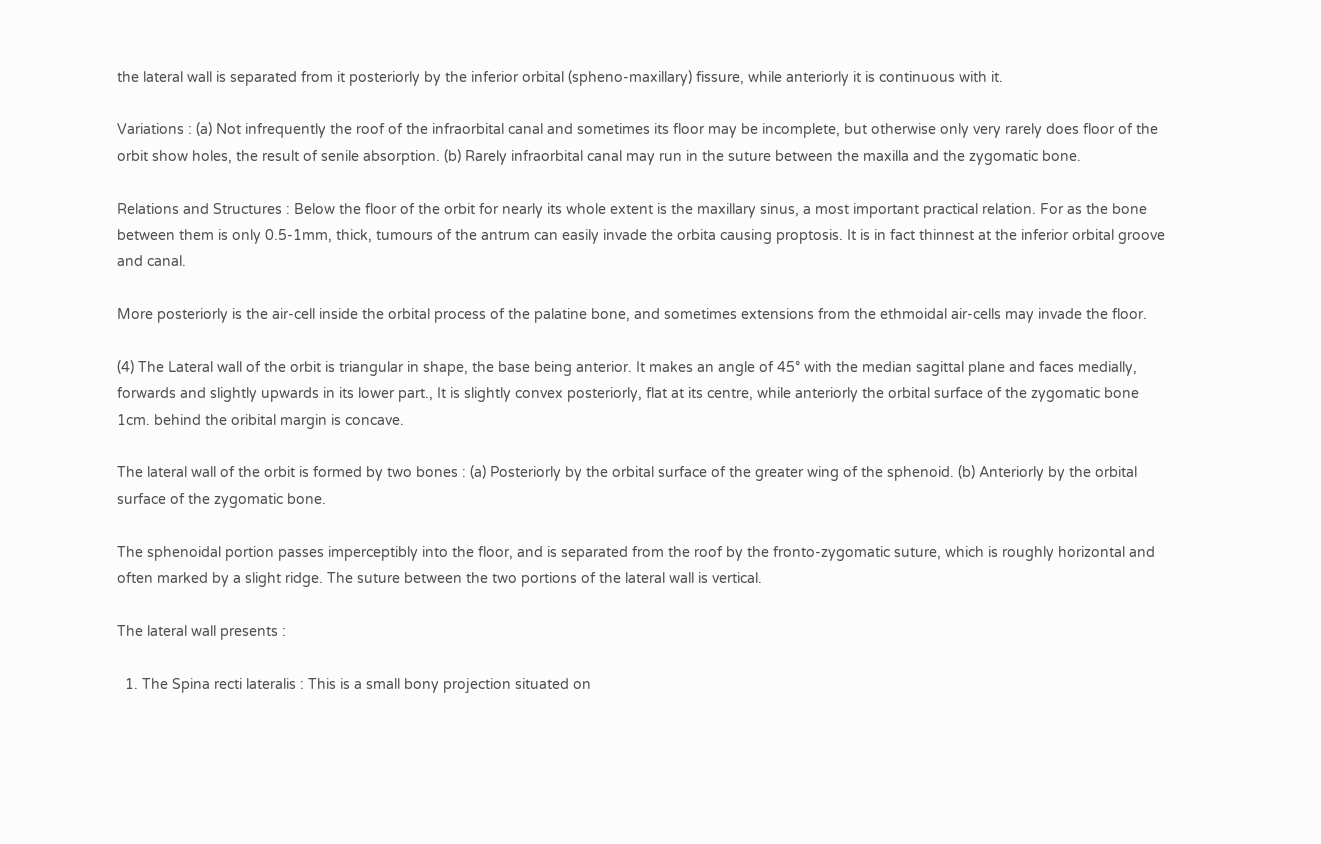the lateral wall is separated from it posteriorly by the inferior orbital (spheno-maxillary) fissure, while anteriorly it is continuous with it.

Variations : (a) Not infrequently the roof of the infraorbital canal and sometimes its floor may be incomplete, but otherwise only very rarely does floor of the orbit show holes, the result of senile absorption. (b) Rarely infraorbital canal may run in the suture between the maxilla and the zygomatic bone.

Relations and Structures : Below the floor of the orbit for nearly its whole extent is the maxillary sinus, a most important practical relation. For as the bone between them is only 0.5-1mm, thick, tumours of the antrum can easily invade the orbita causing proptosis. It is in fact thinnest at the inferior orbital groove and canal.

More posteriorly is the air-cell inside the orbital process of the palatine bone, and sometimes extensions from the ethmoidal air-cells may invade the floor.

(4) The Lateral wall of the orbit is triangular in shape, the base being anterior. It makes an angle of 45° with the median sagittal plane and faces medially, forwards and slightly upwards in its lower part., It is slightly convex posteriorly, flat at its centre, while anteriorly the orbital surface of the zygomatic bone 1cm. behind the oribital margin is concave.

The lateral wall of the orbit is formed by two bones : (a) Posteriorly by the orbital surface of the greater wing of the sphenoid. (b) Anteriorly by the orbital surface of the zygomatic bone.

The sphenoidal portion passes imperceptibly into the floor, and is separated from the roof by the fronto-zygomatic suture, which is roughly horizontal and often marked by a slight ridge. The suture between the two portions of the lateral wall is vertical.

The lateral wall presents :

  1. The Spina recti lateralis : This is a small bony projection situated on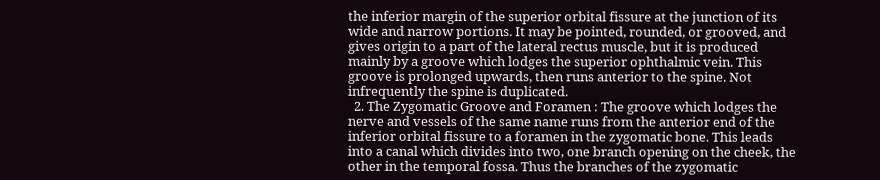the inferior margin of the superior orbital fissure at the junction of its wide and narrow portions. It may be pointed, rounded, or grooved, and gives origin to a part of the lateral rectus muscle, but it is produced mainly by a groove which lodges the superior ophthalmic vein. This groove is prolonged upwards, then runs anterior to the spine. Not infrequently the spine is duplicated.
  2. The Zygomatic Groove and Foramen : The groove which lodges the nerve and vessels of the same name runs from the anterior end of the inferior orbital fissure to a foramen in the zygomatic bone. This leads into a canal which divides into two, one branch opening on the cheek, the other in the temporal fossa. Thus the branches of the zygomatic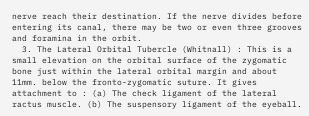nerve reach their destination. If the nerve divides before entering its canal, there may be two or even three grooves and foramina in the orbit.
  3. The Lateral Orbital Tubercle (Whitnall) : This is a small elevation on the orbital surface of the zygomatic bone just within the lateral orbital margin and about 11mm. below the fronto-zygomatic suture. It gives attachment to : (a) The check ligament of the lateral ractus muscle. (b) The suspensory ligament of the eyeball.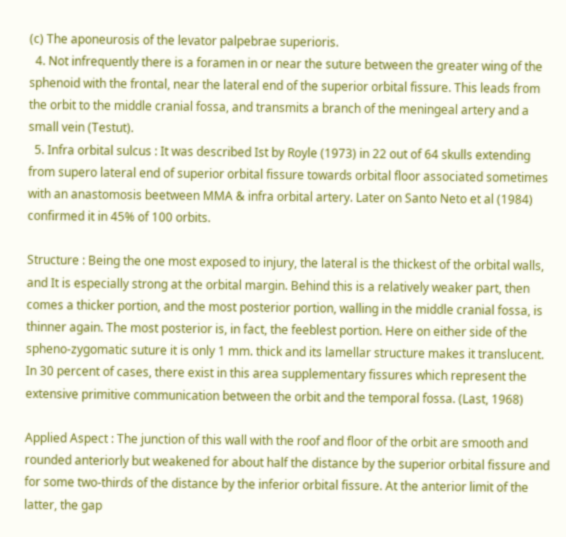(c) The aponeurosis of the levator palpebrae superioris.
  4. Not infrequently there is a foramen in or near the suture between the greater wing of the sphenoid with the frontal, near the lateral end of the superior orbital fissure. This leads from the orbit to the middle cranial fossa, and transmits a branch of the meningeal artery and a small vein (Testut).
  5. Infra orbital sulcus : It was described Ist by Royle (1973) in 22 out of 64 skulls extending from supero lateral end of superior orbital fissure towards orbital floor associated sometimes with an anastomosis beetween MMA & infra orbital artery. Later on Santo Neto et al (1984) confirmed it in 45% of 100 orbits.

Structure : Being the one most exposed to injury, the lateral is the thickest of the orbital walls, and It is especially strong at the orbital margin. Behind this is a relatively weaker part, then comes a thicker portion, and the most posterior portion, walling in the middle cranial fossa, is thinner again. The most posterior is, in fact, the feeblest portion. Here on either side of the spheno-zygomatic suture it is only 1 mm. thick and its lamellar structure makes it translucent. In 30 percent of cases, there exist in this area supplementary fissures which represent the extensive primitive communication between the orbit and the temporal fossa. (Last, 1968)

Applied Aspect : The junction of this wall with the roof and floor of the orbit are smooth and rounded anteriorly but weakened for about half the distance by the superior orbital fissure and for some two-thirds of the distance by the inferior orbital fissure. At the anterior limit of the latter, the gap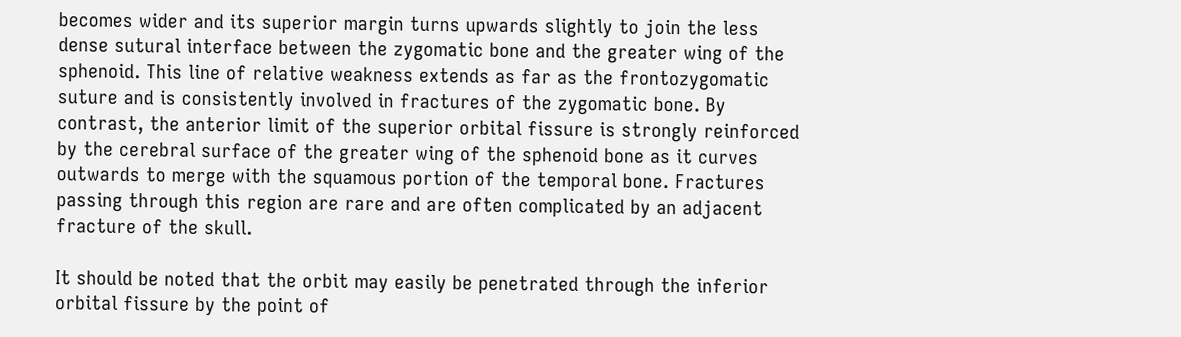becomes wider and its superior margin turns upwards slightly to join the less dense sutural interface between the zygomatic bone and the greater wing of the sphenoid. This line of relative weakness extends as far as the frontozygomatic suture and is consistently involved in fractures of the zygomatic bone. By contrast, the anterior limit of the superior orbital fissure is strongly reinforced by the cerebral surface of the greater wing of the sphenoid bone as it curves outwards to merge with the squamous portion of the temporal bone. Fractures passing through this region are rare and are often complicated by an adjacent fracture of the skull.

It should be noted that the orbit may easily be penetrated through the inferior orbital fissure by the point of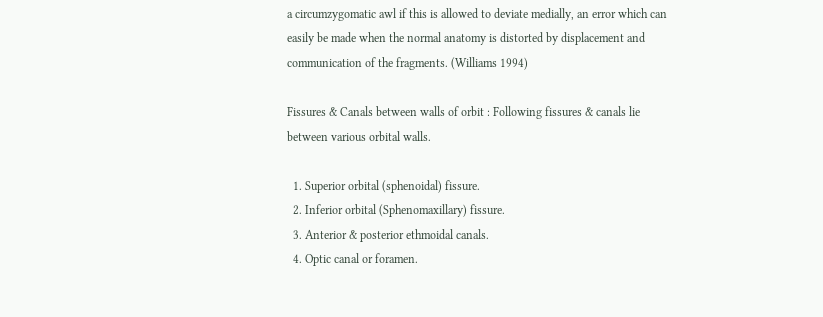a circumzygomatic awl if this is allowed to deviate medially, an error which can easily be made when the normal anatomy is distorted by displacement and communication of the fragments. (Williams 1994)

Fissures & Canals between walls of orbit : Following fissures & canals lie between various orbital walls.

  1. Superior orbital (sphenoidal) fissure.
  2. Inferior orbital (Sphenomaxillary) fissure.
  3. Anterior & posterior ethmoidal canals.
  4. Optic canal or foramen.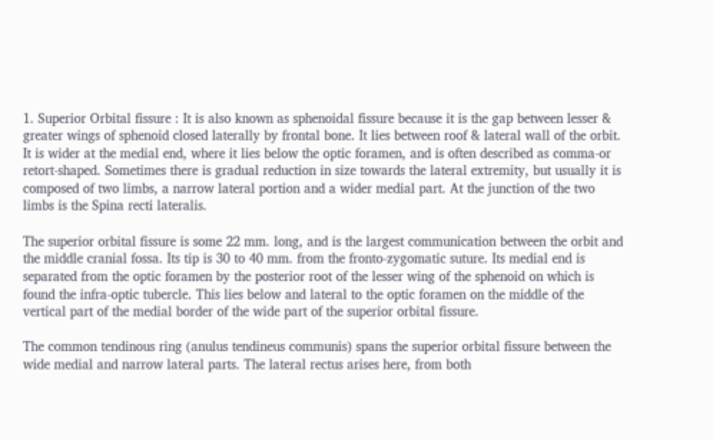1. Superior Orbital fissure : It is also known as sphenoidal fissure because it is the gap between lesser & greater wings of sphenoid closed laterally by frontal bone. It lies between roof & lateral wall of the orbit. It is wider at the medial end, where it lies below the optic foramen, and is often described as comma-or retort-shaped. Sometimes there is gradual reduction in size towards the lateral extremity, but usually it is composed of two limbs, a narrow lateral portion and a wider medial part. At the junction of the two limbs is the Spina recti lateralis.

The superior orbital fissure is some 22 mm. long, and is the largest communication between the orbit and the middle cranial fossa. Its tip is 30 to 40 mm. from the fronto-zygomatic suture. Its medial end is separated from the optic foramen by the posterior root of the lesser wing of the sphenoid on which is found the infra-optic tubercle. This lies below and lateral to the optic foramen on the middle of the vertical part of the medial border of the wide part of the superior orbital fissure.

The common tendinous ring (anulus tendineus communis) spans the superior orbital fissure between the wide medial and narrow lateral parts. The lateral rectus arises here, from both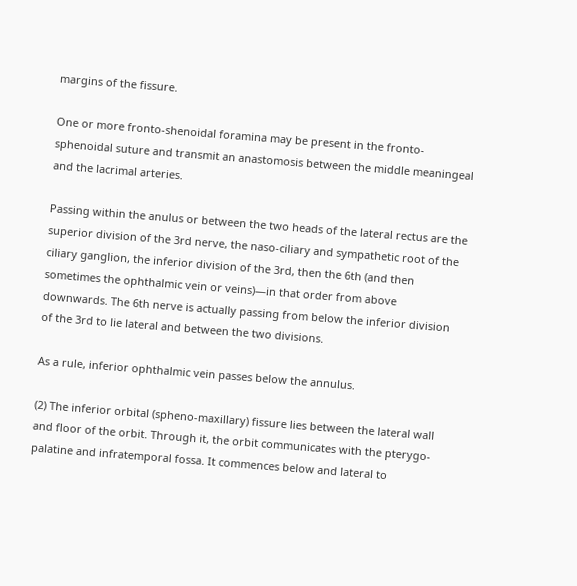margins of the fissure.

One or more fronto-shenoidal foramina may be present in the fronto-sphenoidal suture and transmit an anastomosis between the middle meaningeal and the lacrimal arteries.

Passing within the anulus or between the two heads of the lateral rectus are the superior division of the 3rd nerve, the naso-ciliary and sympathetic root of the ciliary ganglion, the inferior division of the 3rd, then the 6th (and then sometimes the ophthalmic vein or veins)—in that order from above downwards. The 6th nerve is actually passing from below the inferior division of the 3rd to lie lateral and between the two divisions.

As a rule, inferior ophthalmic vein passes below the annulus.

(2) The inferior orbital (spheno-maxillary) fissure lies between the lateral wall and floor of the orbit. Through it, the orbit communicates with the pterygo-palatine and infratemporal fossa. It commences below and lateral to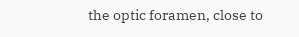the optic foramen, close to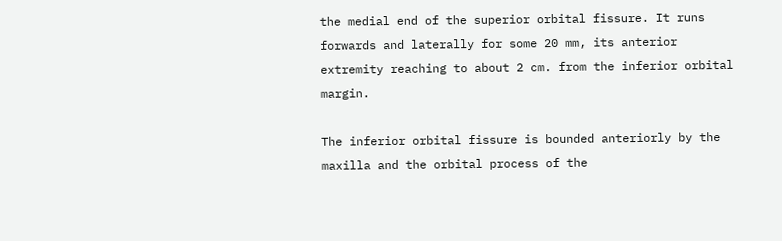the medial end of the superior orbital fissure. It runs forwards and laterally for some 20 mm, its anterior extremity reaching to about 2 cm. from the inferior orbital margin.

The inferior orbital fissure is bounded anteriorly by the maxilla and the orbital process of the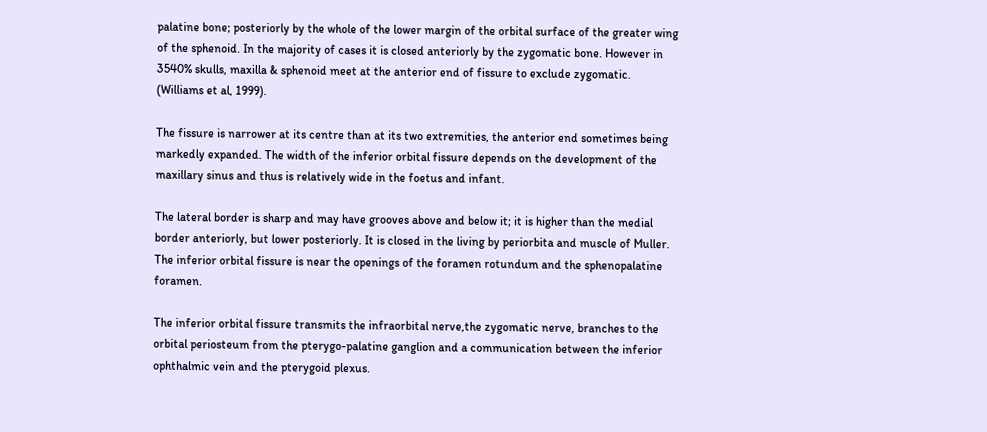palatine bone; posteriorly by the whole of the lower margin of the orbital surface of the greater wing of the sphenoid. In the majority of cases it is closed anteriorly by the zygomatic bone. However in 3540% skulls, maxilla & sphenoid meet at the anterior end of fissure to exclude zygomatic. (Williams et al, 1999).

The fissure is narrower at its centre than at its two extremities, the anterior end sometimes being markedly expanded. The width of the inferior orbital fissure depends on the development of the maxillary sinus and thus is relatively wide in the foetus and infant.

The lateral border is sharp and may have grooves above and below it; it is higher than the medial border anteriorly, but lower posteriorly. It is closed in the living by periorbita and muscle of Muller. The inferior orbital fissure is near the openings of the foramen rotundum and the sphenopalatine foramen.

The inferior orbital fissure transmits the infraorbital nerve,the zygomatic nerve, branches to the orbital periosteum from the pterygo-palatine ganglion and a communication between the inferior ophthalmic vein and the pterygoid plexus.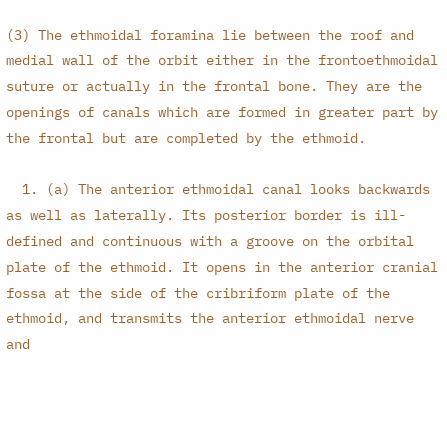(3) The ethmoidal foramina lie between the roof and medial wall of the orbit either in the frontoethmoidal suture or actually in the frontal bone. They are the openings of canals which are formed in greater part by the frontal but are completed by the ethmoid.

  1. (a) The anterior ethmoidal canal looks backwards as well as laterally. Its posterior border is ill-defined and continuous with a groove on the orbital plate of the ethmoid. It opens in the anterior cranial fossa at the side of the cribriform plate of the ethmoid, and transmits the anterior ethmoidal nerve and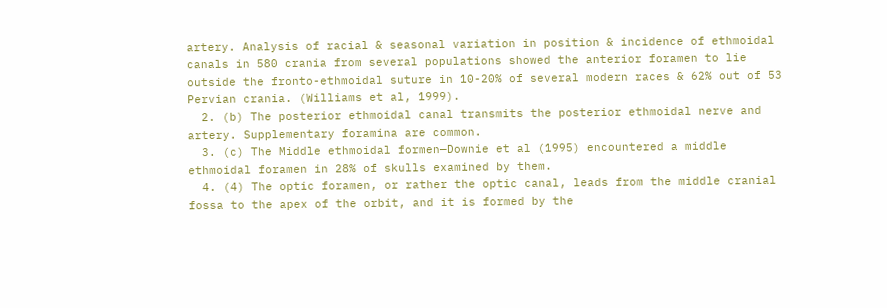artery. Analysis of racial & seasonal variation in position & incidence of ethmoidal canals in 580 crania from several populations showed the anterior foramen to lie outside the fronto-ethmoidal suture in 10-20% of several modern races & 62% out of 53 Pervian crania. (Williams et al, 1999).
  2. (b) The posterior ethmoidal canal transmits the posterior ethmoidal nerve and artery. Supplementary foramina are common.
  3. (c) The Middle ethmoidal formen—Downie et al (1995) encountered a middle ethmoidal foramen in 28% of skulls examined by them.
  4. (4) The optic foramen, or rather the optic canal, leads from the middle cranial fossa to the apex of the orbit, and it is formed by the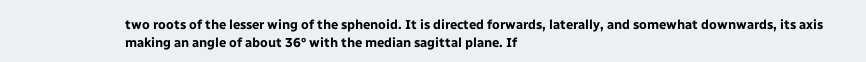two roots of the lesser wing of the sphenoid. It is directed forwards, laterally, and somewhat downwards, its axis making an angle of about 36° with the median sagittal plane. If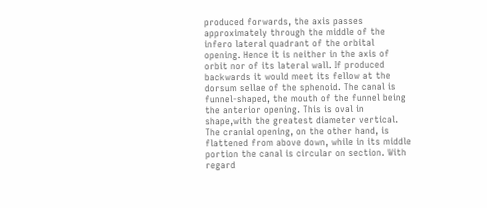produced forwards, the axis passes approximately through the middle of the infero lateral quadrant of the orbital opening. Hence it is neither in the axis of orbit nor of its lateral wall. If produced backwards it would meet its fellow at the dorsum sellae of the sphenoid. The canal is funnel-shaped, the mouth of the funnel being the anterior opening. This is oval in shape,with the greatest diameter vertical. The cranial opening, on the other hand, is flattened from above down, while in its middle portion the canal is circular on section. With regard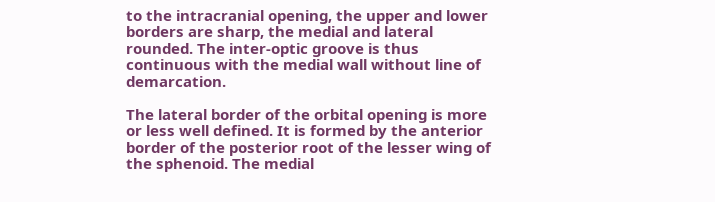to the intracranial opening, the upper and lower borders are sharp, the medial and lateral rounded. The inter-optic groove is thus continuous with the medial wall without line of demarcation.

The lateral border of the orbital opening is more or less well defined. It is formed by the anterior border of the posterior root of the lesser wing of the sphenoid. The medial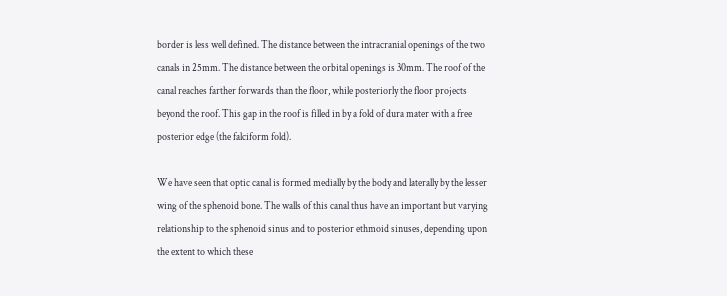border is less well defined. The distance between the intracranial openings of the two canals in 25mm. The distance between the orbital openings is 30mm. The roof of the canal reaches farther forwards than the floor, while posteriorly the floor projects beyond the roof. This gap in the roof is filled in by a fold of dura mater with a free posterior edge (the falciform fold).

We have seen that optic canal is formed medially by the body and laterally by the lesser wing of the sphenoid bone. The walls of this canal thus have an important but varying relationship to the sphenoid sinus and to posterior ethmoid sinuses, depending upon the extent to which these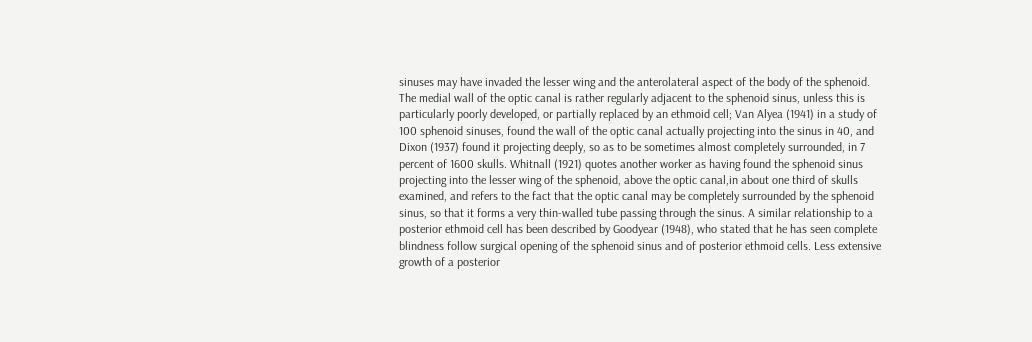sinuses may have invaded the lesser wing and the anterolateral aspect of the body of the sphenoid. The medial wall of the optic canal is rather regularly adjacent to the sphenoid sinus, unless this is particularly poorly developed, or partially replaced by an ethmoid cell; Van Alyea (1941) in a study of 100 sphenoid sinuses, found the wall of the optic canal actually projecting into the sinus in 40, and Dixon (1937) found it projecting deeply, so as to be sometimes almost completely surrounded, in 7 percent of 1600 skulls. Whitnall (1921) quotes another worker as having found the sphenoid sinus projecting into the lesser wing of the sphenoid, above the optic canal,in about one third of skulls examined, and refers to the fact that the optic canal may be completely surrounded by the sphenoid sinus, so that it forms a very thin-walled tube passing through the sinus. A similar relationship to a posterior ethmoid cell has been described by Goodyear (1948), who stated that he has seen complete blindness follow surgical opening of the sphenoid sinus and of posterior ethmoid cells. Less extensive growth of a posterior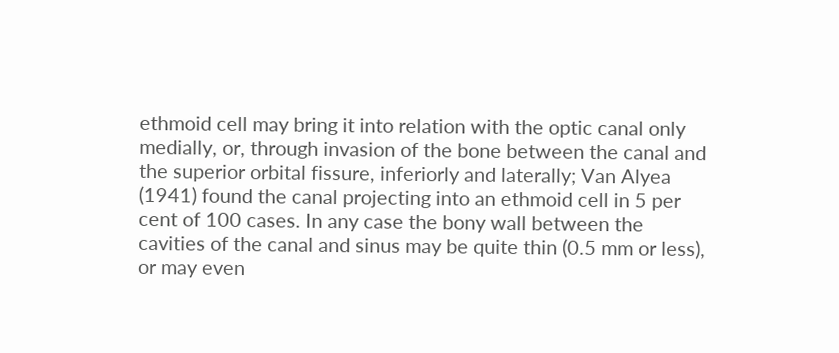ethmoid cell may bring it into relation with the optic canal only medially, or, through invasion of the bone between the canal and the superior orbital fissure, inferiorly and laterally; Van Alyea (1941) found the canal projecting into an ethmoid cell in 5 per cent of 100 cases. In any case the bony wall between the cavities of the canal and sinus may be quite thin (0.5 mm or less), or may even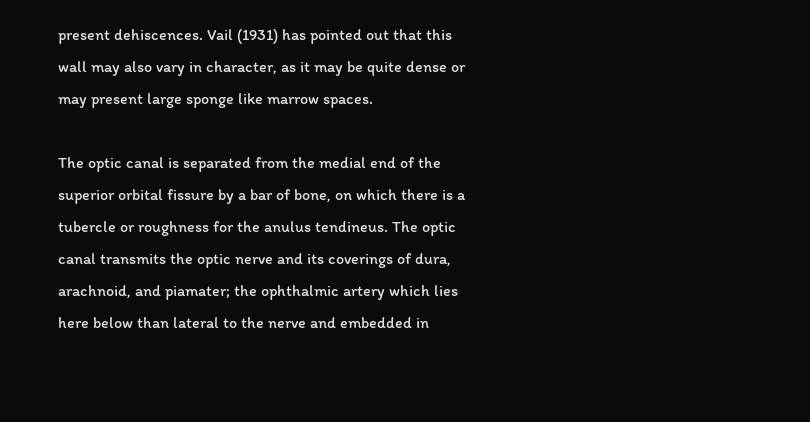present dehiscences. Vail (1931) has pointed out that this wall may also vary in character, as it may be quite dense or may present large sponge like marrow spaces.

The optic canal is separated from the medial end of the superior orbital fissure by a bar of bone, on which there is a tubercle or roughness for the anulus tendineus. The optic canal transmits the optic nerve and its coverings of dura, arachnoid, and piamater; the ophthalmic artery which lies here below than lateral to the nerve and embedded in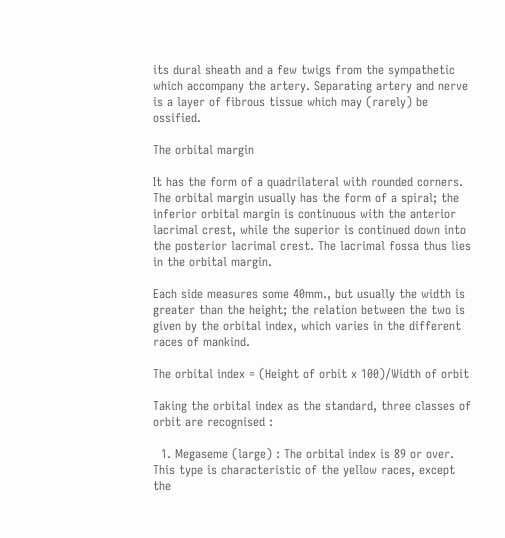its dural sheath and a few twigs from the sympathetic which accompany the artery. Separating artery and nerve is a layer of fibrous tissue which may (rarely) be ossified.

The orbital margin

It has the form of a quadrilateral with rounded corners. The orbital margin usually has the form of a spiral; the inferior orbital margin is continuous with the anterior lacrimal crest, while the superior is continued down into the posterior lacrimal crest. The lacrimal fossa thus lies in the orbital margin.

Each side measures some 40mm., but usually the width is greater than the height; the relation between the two is given by the orbital index, which varies in the different races of mankind.

The orbital index = (Height of orbit x 100)/Width of orbit

Taking the orbital index as the standard, three classes of orbit are recognised :

  1. Megaseme (large) : The orbital index is 89 or over. This type is characteristic of the yellow races, except the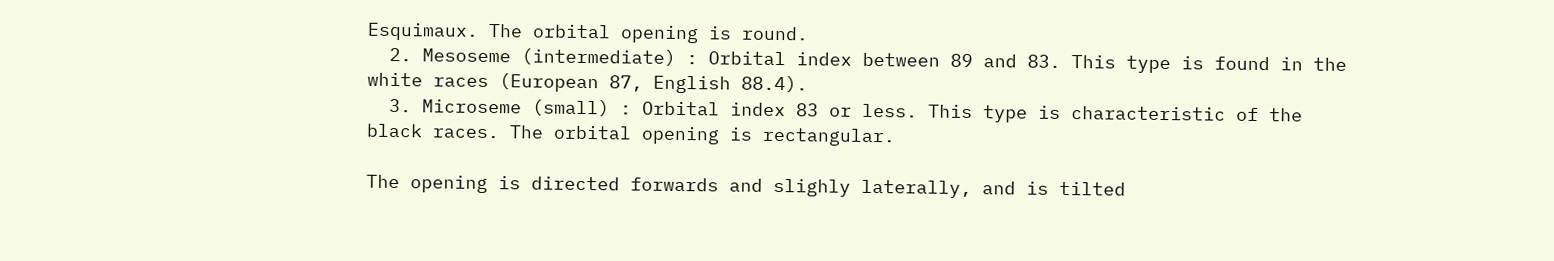Esquimaux. The orbital opening is round.
  2. Mesoseme (intermediate) : Orbital index between 89 and 83. This type is found in the white races (European 87, English 88.4).
  3. Microseme (small) : Orbital index 83 or less. This type is characteristic of the black races. The orbital opening is rectangular.

The opening is directed forwards and slighly laterally, and is tilted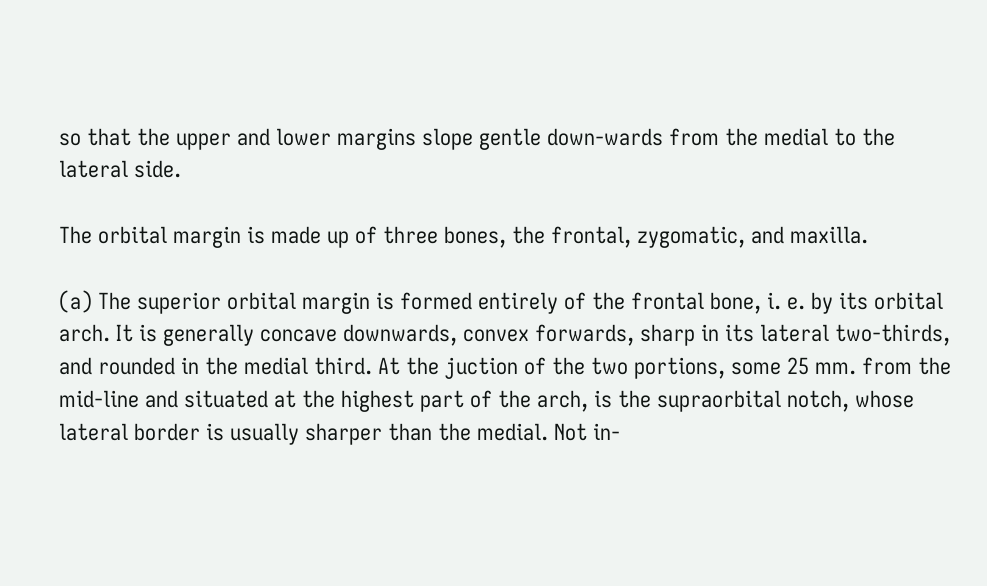so that the upper and lower margins slope gentle down-wards from the medial to the lateral side.

The orbital margin is made up of three bones, the frontal, zygomatic, and maxilla.

(a) The superior orbital margin is formed entirely of the frontal bone, i. e. by its orbital arch. It is generally concave downwards, convex forwards, sharp in its lateral two-thirds, and rounded in the medial third. At the juction of the two portions, some 25 mm. from the mid-line and situated at the highest part of the arch, is the supraorbital notch, whose lateral border is usually sharper than the medial. Not in-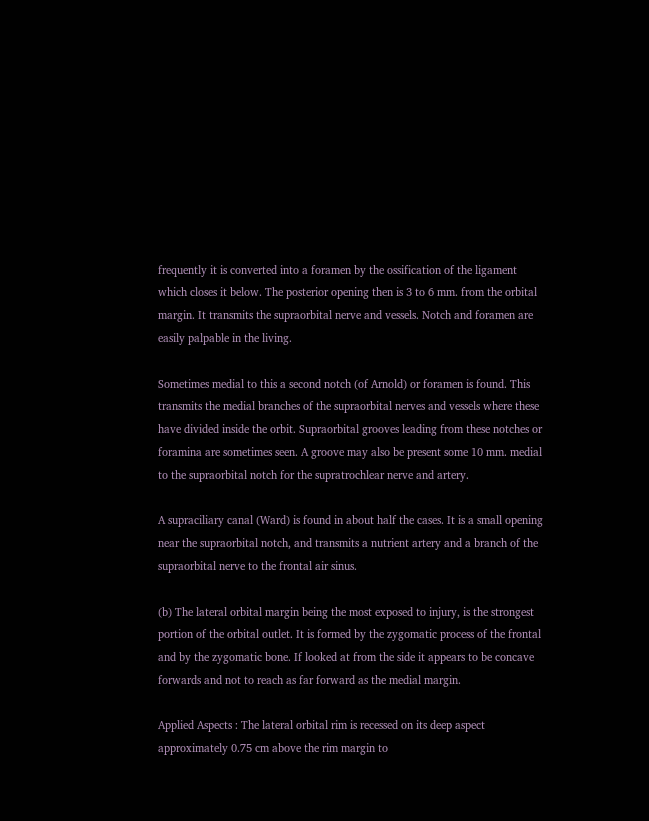frequently it is converted into a foramen by the ossification of the ligament which closes it below. The posterior opening then is 3 to 6 mm. from the orbital margin. It transmits the supraorbital nerve and vessels. Notch and foramen are easily palpable in the living.

Sometimes medial to this a second notch (of Arnold) or foramen is found. This transmits the medial branches of the supraorbital nerves and vessels where these have divided inside the orbit. Supraorbital grooves leading from these notches or foramina are sometimes seen. A groove may also be present some 10 mm. medial to the supraorbital notch for the supratrochlear nerve and artery.

A supraciliary canal (Ward) is found in about half the cases. It is a small opening near the supraorbital notch, and transmits a nutrient artery and a branch of the supraorbital nerve to the frontal air sinus.

(b) The lateral orbital margin being the most exposed to injury, is the strongest portion of the orbital outlet. It is formed by the zygomatic process of the frontal and by the zygomatic bone. If looked at from the side it appears to be concave forwards and not to reach as far forward as the medial margin.

Applied Aspects : The lateral orbital rim is recessed on its deep aspect approximately 0.75 cm above the rim margin to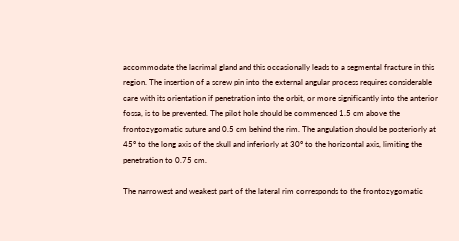accommodate the lacrimal gland and this occasionally leads to a segmental fracture in this region. The insertion of a screw pin into the external angular process requires considerable care with its orientation if penetration into the orbit, or more significantly into the anterior fossa, is to be prevented. The pilot hole should be commenced 1.5 cm above the frontozygomatic suture and 0.5 cm behind the rim. The angulation should be posteriorly at 45° to the long axis of the skull and inferiorly at 30° to the horizontal axis, limiting the penetration to 0.75 cm.

The narrowest and weakest part of the lateral rim corresponds to the frontozygomatic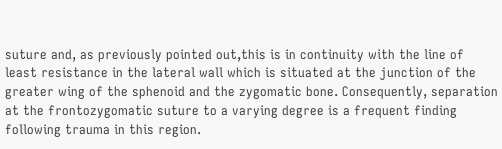suture and, as previously pointed out,this is in continuity with the line of least resistance in the lateral wall which is situated at the junction of the greater wing of the sphenoid and the zygomatic bone. Consequently, separation at the frontozygomatic suture to a varying degree is a frequent finding following trauma in this region.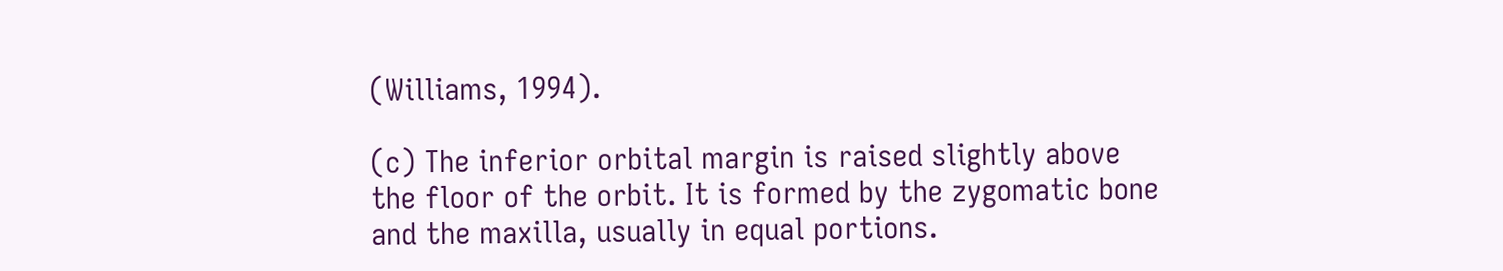(Williams, 1994).

(c) The inferior orbital margin is raised slightly above the floor of the orbit. It is formed by the zygomatic bone and the maxilla, usually in equal portions.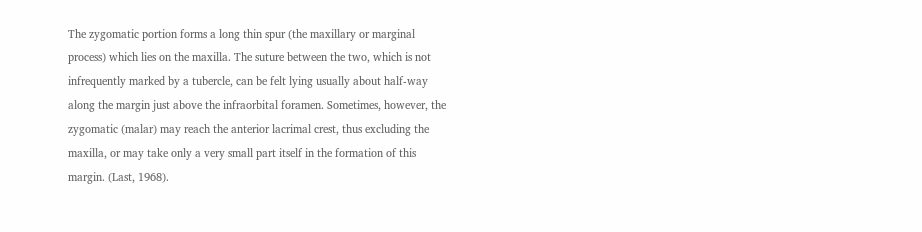The zygomatic portion forms a long thin spur (the maxillary or marginal process) which lies on the maxilla. The suture between the two, which is not infrequently marked by a tubercle, can be felt lying usually about half-way along the margin just above the infraorbital foramen. Sometimes, however, the zygomatic (malar) may reach the anterior lacrimal crest, thus excluding the maxilla, or may take only a very small part itself in the formation of this margin. (Last, 1968).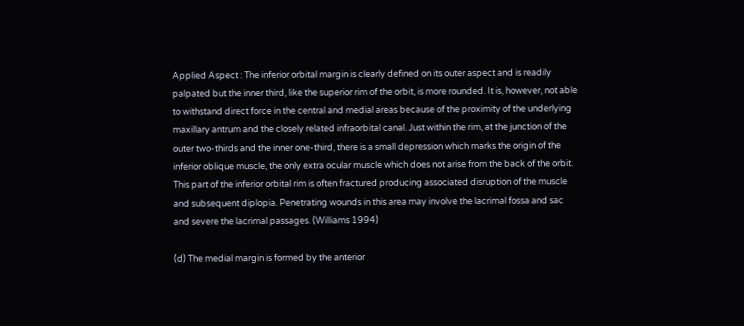Applied Aspect : The inferior orbital margin is clearly defined on its outer aspect and is readily palpated but the inner third, like the superior rim of the orbit, is more rounded. It is, however, not able to withstand direct force in the central and medial areas because of the proximity of the underlying maxillary antrum and the closely related infraorbital canal. Just within the rim, at the junction of the outer two-thirds and the inner one-third, there is a small depression which marks the origin of the inferior oblique muscle, the only extra ocular muscle which does not arise from the back of the orbit. This part of the inferior orbital rim is often fractured producing associated disruption of the muscle and subsequent diplopia. Penetrating wounds in this area may involve the lacrimal fossa and sac and severe the lacrimal passages. (Williams 1994)

(d) The medial margin is formed by the anterior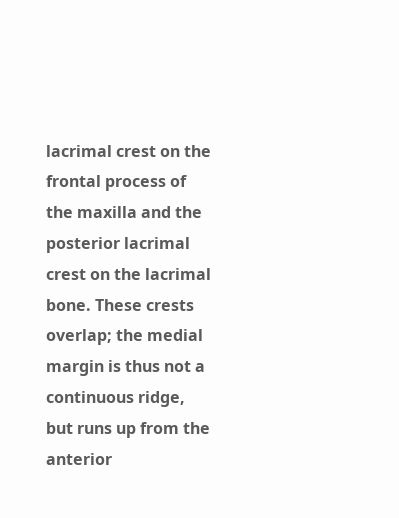lacrimal crest on the frontal process of the maxilla and the posterior lacrimal crest on the lacrimal bone. These crests overlap; the medial margin is thus not a continuous ridge, but runs up from the anterior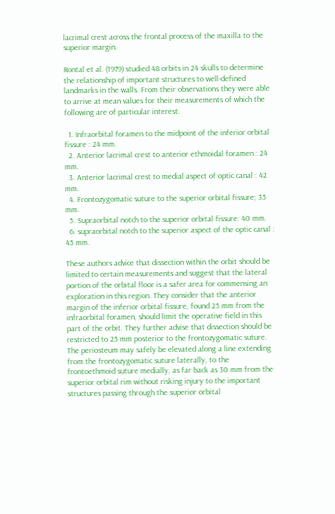lacrimal crest across the frontal process of the maxilla to the superior margin.

Rontal et al. (1979) studied 48 orbits in 24 skulls to determine the relationship of important structures to well-defined landmarks in the walls. From their observations they were able to arrive at mean values for their measurements of which the following are of particular interest.

  1. Infraorbital foramen to the midpoint of the inferior orbital fissure : 24 mm.
  2. Anterior lacrimal crest to anterior ethmoidal foramen : 24 mm.
  3. Anterior lacrimal crest to medial aspect of optic canal : 42 mm.
  4. Frontozygomatic suture to the superior orbital fissure; 35 mm.
  5. Supraorbital notch to the superior orbital fissure: 40 mm.
  6. supraorbital notch to the superior aspect of the optic canal : 45 mm.

These authors advice that dissection within the orbit should be limited to certain measurements and suggest that the lateral portion of the orbital floor is a safer area for commensing an exploration in this region. They consider that the anterior margin of the inferior orbital fissure, found 25 mm from the infraorbital foramen, should limit the operative field in this part of the orbit. They further advise that dissection should be restricted to 25 mm posterior to the frontozygomatic suture. The periosteum may safely be elevated along a line extending from the frontozygomatic suture laterally, to the frontoethmoid suture medially, as far back as 30 mm from the superior orbital rim without risking injury to the important structures passing through the superior orbital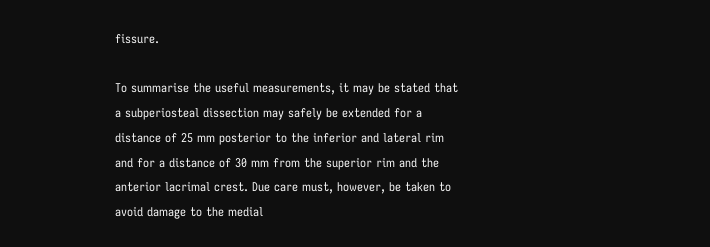fissure.

To summarise the useful measurements, it may be stated that a subperiosteal dissection may safely be extended for a distance of 25 mm posterior to the inferior and lateral rim and for a distance of 30 mm from the superior rim and the anterior lacrimal crest. Due care must, however, be taken to avoid damage to the medial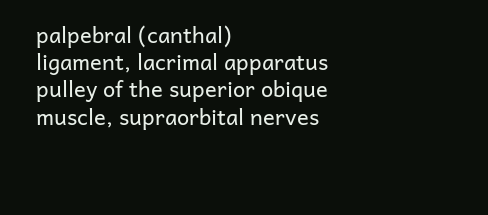palpebral (canthal) ligament, lacrimal apparatus pulley of the superior obique muscle, supraorbital nerves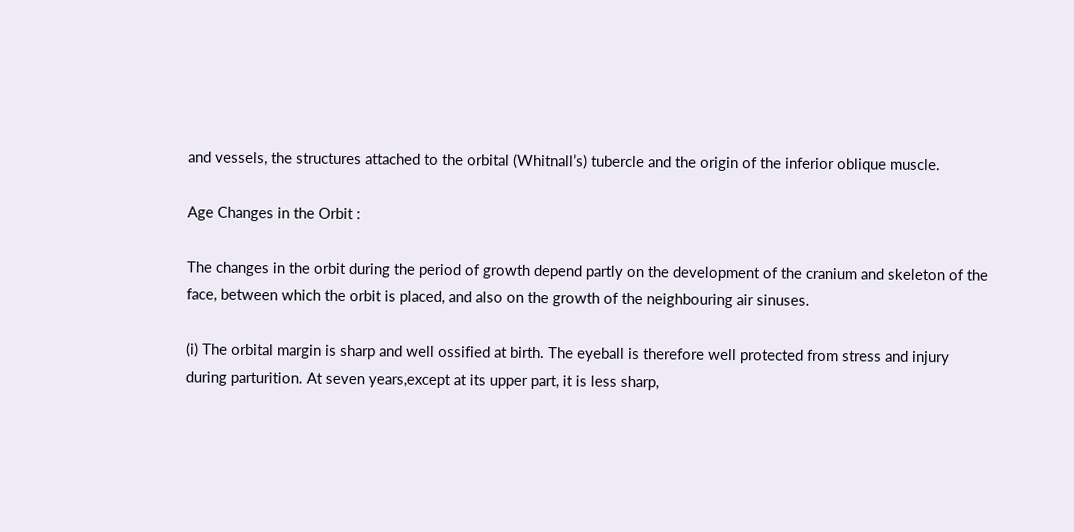and vessels, the structures attached to the orbital (Whitnall’s) tubercle and the origin of the inferior oblique muscle.

Age Changes in the Orbit :

The changes in the orbit during the period of growth depend partly on the development of the cranium and skeleton of the face, between which the orbit is placed, and also on the growth of the neighbouring air sinuses.

(i) The orbital margin is sharp and well ossified at birth. The eyeball is therefore well protected from stress and injury during parturition. At seven years,except at its upper part, it is less sharp,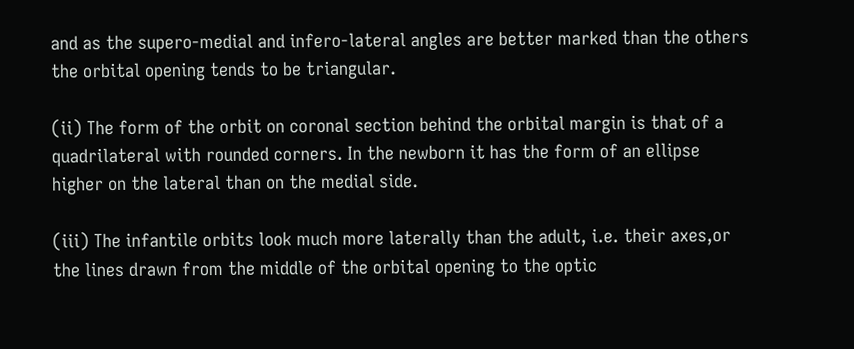and as the supero-medial and infero-lateral angles are better marked than the others the orbital opening tends to be triangular.

(ii) The form of the orbit on coronal section behind the orbital margin is that of a quadrilateral with rounded corners. In the newborn it has the form of an ellipse higher on the lateral than on the medial side.

(iii) The infantile orbits look much more laterally than the adult, i.e. their axes,or the lines drawn from the middle of the orbital opening to the optic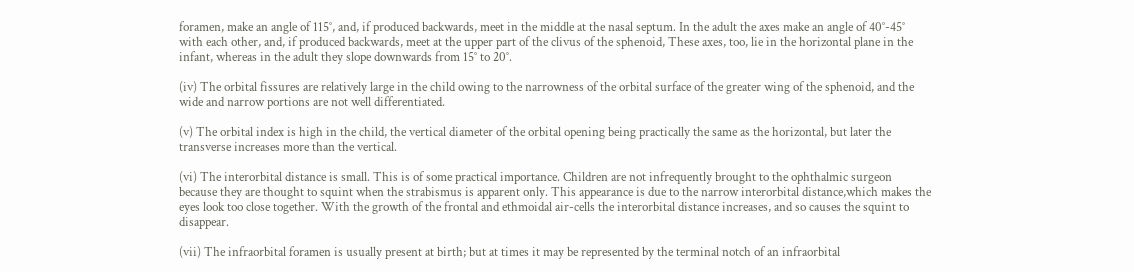foramen, make an angle of 115°, and, if produced backwards, meet in the middle at the nasal septum. In the adult the axes make an angle of 40°-45° with each other, and, if produced backwards, meet at the upper part of the clivus of the sphenoid, These axes, too, lie in the horizontal plane in the infant, whereas in the adult they slope downwards from 15° to 20°.

(iv) The orbital fissures are relatively large in the child owing to the narrowness of the orbital surface of the greater wing of the sphenoid, and the wide and narrow portions are not well differentiated.

(v) The orbital index is high in the child, the vertical diameter of the orbital opening being practically the same as the horizontal, but later the transverse increases more than the vertical.

(vi) The interorbital distance is small. This is of some practical importance. Children are not infrequently brought to the ophthalmic surgeon because they are thought to squint when the strabismus is apparent only. This appearance is due to the narrow interorbital distance,which makes the eyes look too close together. With the growth of the frontal and ethmoidal air-cells the interorbital distance increases, and so causes the squint to disappear.

(vii) The infraorbital foramen is usually present at birth; but at times it may be represented by the terminal notch of an infraorbital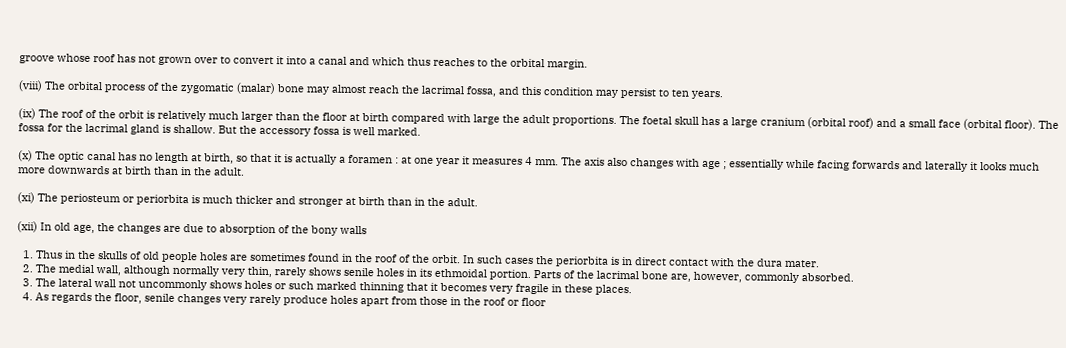groove whose roof has not grown over to convert it into a canal and which thus reaches to the orbital margin.

(viii) The orbital process of the zygomatic (malar) bone may almost reach the lacrimal fossa, and this condition may persist to ten years.

(ix) The roof of the orbit is relatively much larger than the floor at birth compared with large the adult proportions. The foetal skull has a large cranium (orbital roof) and a small face (orbital floor). The fossa for the lacrimal gland is shallow. But the accessory fossa is well marked.

(x) The optic canal has no length at birth, so that it is actually a foramen : at one year it measures 4 mm. The axis also changes with age ; essentially while facing forwards and laterally it looks much more downwards at birth than in the adult.

(xi) The periosteum or periorbita is much thicker and stronger at birth than in the adult.

(xii) In old age, the changes are due to absorption of the bony walls

  1. Thus in the skulls of old people holes are sometimes found in the roof of the orbit. In such cases the periorbita is in direct contact with the dura mater.
  2. The medial wall, although normally very thin, rarely shows senile holes in its ethmoidal portion. Parts of the lacrimal bone are, however, commonly absorbed.
  3. The lateral wall not uncommonly shows holes or such marked thinning that it becomes very fragile in these places.
  4. As regards the floor, senile changes very rarely produce holes apart from those in the roof or floor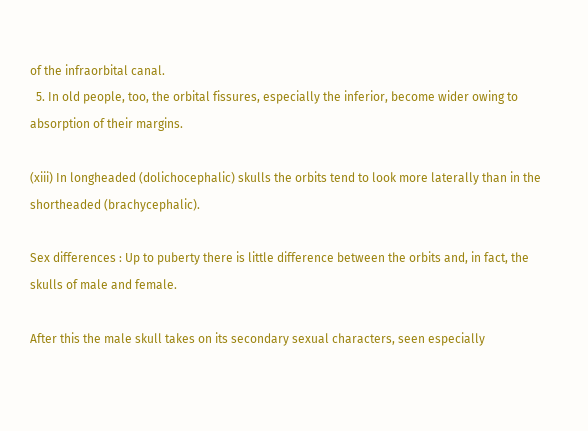of the infraorbital canal.
  5. In old people, too, the orbital fissures, especially the inferior, become wider owing to absorption of their margins.

(xiii) In longheaded (dolichocephalic) skulls the orbits tend to look more laterally than in the shortheaded (brachycephalic).

Sex differences : Up to puberty there is little difference between the orbits and, in fact, the skulls of male and female.

After this the male skull takes on its secondary sexual characters, seen especially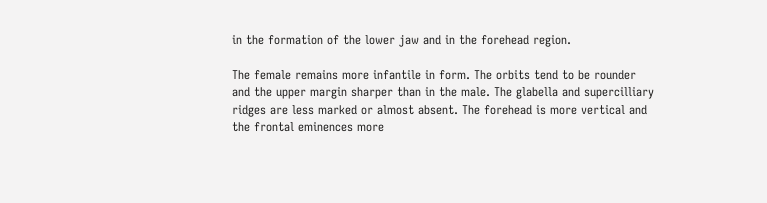in the formation of the lower jaw and in the forehead region.

The female remains more infantile in form. The orbits tend to be rounder and the upper margin sharper than in the male. The glabella and supercilliary ridges are less marked or almost absent. The forehead is more vertical and the frontal eminences more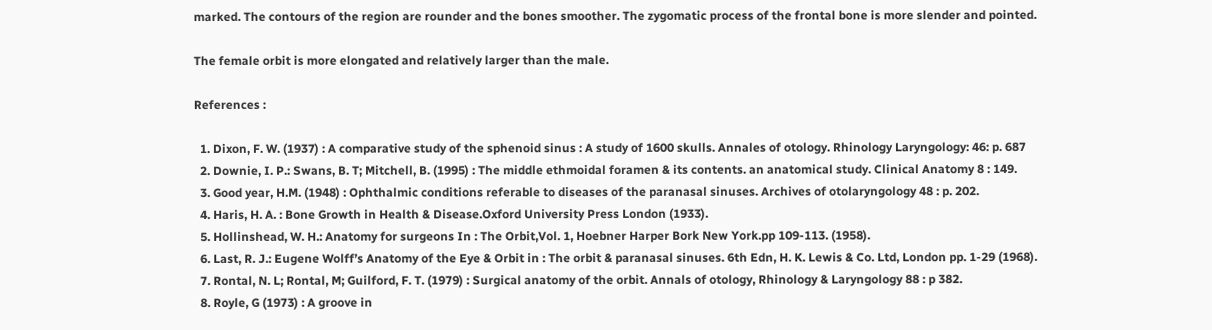marked. The contours of the region are rounder and the bones smoother. The zygomatic process of the frontal bone is more slender and pointed.

The female orbit is more elongated and relatively larger than the male.

References :

  1. Dixon, F. W. (1937) : A comparative study of the sphenoid sinus : A study of 1600 skulls. Annales of otology. Rhinology Laryngology: 46: p. 687
  2. Downie, I. P.: Swans, B. T; Mitchell, B. (1995) : The middle ethmoidal foramen & its contents. an anatomical study. Clinical Anatomy 8 : 149.
  3. Good year, H.M. (1948) : Ophthalmic conditions referable to diseases of the paranasal sinuses. Archives of otolaryngology 48 : p. 202.
  4. Haris, H. A. : Bone Growth in Health & Disease.Oxford University Press London (1933).
  5. Hollinshead, W. H.: Anatomy for surgeons In : The Orbit,Vol. 1, Hoebner Harper Bork New York.pp 109-113. (1958).
  6. Last, R. J.: Eugene Wolff’s Anatomy of the Eye & Orbit in : The orbit & paranasal sinuses. 6th Edn, H. K. Lewis & Co. Ltd, London pp. 1-29 (1968).
  7. Rontal, N. L; Rontal, M; Guilford, F. T. (1979) : Surgical anatomy of the orbit. Annals of otology, Rhinology & Laryngology 88 : p 382.
  8. Royle, G (1973) : A groove in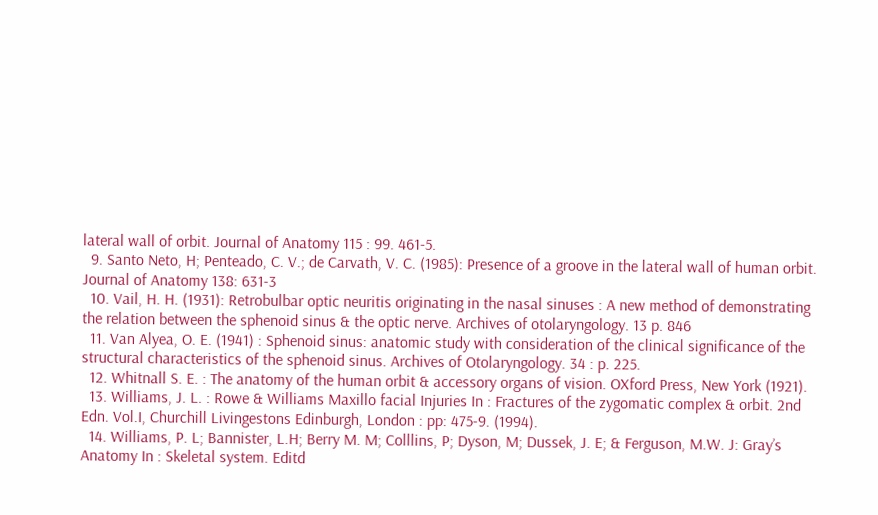lateral wall of orbit. Journal of Anatomy 115 : 99. 461-5.
  9. Santo Neto, H; Penteado, C. V.; de Carvath, V. C. (1985): Presence of a groove in the lateral wall of human orbit. Journal of Anatomy 138: 631-3
  10. Vail, H. H. (1931): Retrobulbar optic neuritis originating in the nasal sinuses : A new method of demonstrating the relation between the sphenoid sinus & the optic nerve. Archives of otolaryngology. 13 p. 846
  11. Van Alyea, O. E. (1941) : Sphenoid sinus: anatomic study with consideration of the clinical significance of the structural characteristics of the sphenoid sinus. Archives of Otolaryngology. 34 : p. 225.
  12. Whitnall S. E. : The anatomy of the human orbit & accessory organs of vision. OXford Press, New York (1921).
  13. Williams, J. L. : Rowe & Williams Maxillo facial Injuries In : Fractures of the zygomatic complex & orbit. 2nd Edn. Vol.I, Churchill Livingestons Edinburgh, London : pp: 475-9. (1994).
  14. Williams, P. L; Bannister, L.H; Berry M. M; Colllins, P; Dyson, M; Dussek, J. E; & Ferguson, M.W. J: Gray’s Anatomy In : Skeletal system. Editd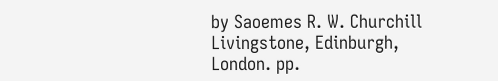by Saoemes R. W. Churchill Livingstone, Edinburgh, London. pp.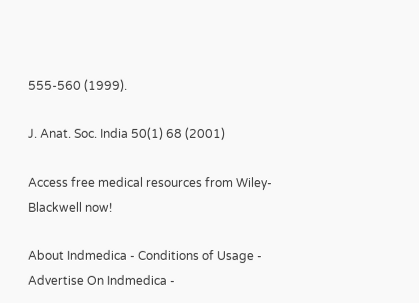555-560 (1999).

J. Anat. Soc. India 50(1) 68 (2001)

Access free medical resources from Wiley-Blackwell now!

About Indmedica - Conditions of Usage - Advertise On Indmedica -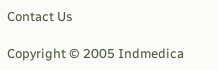Contact Us

Copyright © 2005 Indmedica